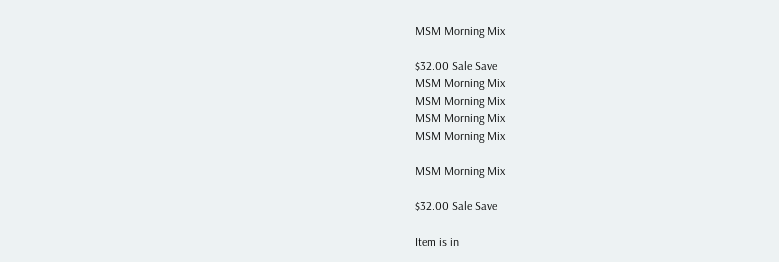MSM Morning Mix

$32.00 Sale Save
MSM Morning Mix
MSM Morning Mix
MSM Morning Mix
MSM Morning Mix

MSM Morning Mix

$32.00 Sale Save

Item is in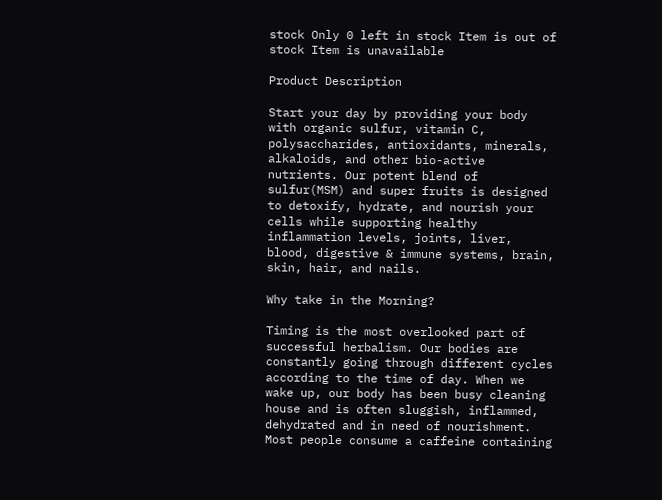stock Only 0 left in stock Item is out of stock Item is unavailable

Product Description

Start your day by providing your body with organic sulfur, vitamin C, polysaccharides, antioxidants, minerals, alkaloids, and other bio-active nutrients. Our potent blend of sulfur(MSM) and super fruits is designed to detoxify, hydrate, and nourish your cells while supporting healthy inflammation levels, joints, liver, blood, digestive & immune systems, brain, skin, hair, and nails.

Why take in the Morning?

Timing is the most overlooked part of successful herbalism. Our bodies are constantly going through different cycles according to the time of day. When we wake up, our body has been busy cleaning house and is often sluggish, inflammed, dehydrated and in need of nourishment. Most people consume a caffeine containing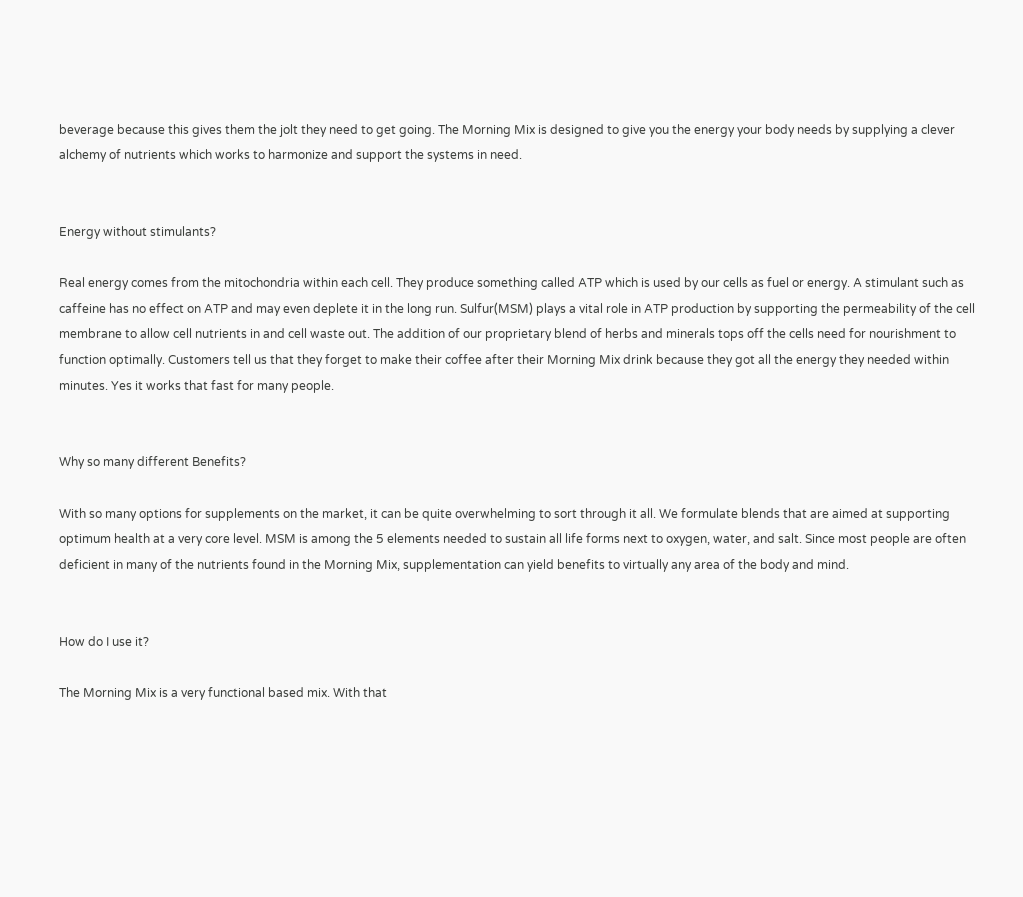beverage because this gives them the jolt they need to get going. The Morning Mix is designed to give you the energy your body needs by supplying a clever alchemy of nutrients which works to harmonize and support the systems in need.


Energy without stimulants?

Real energy comes from the mitochondria within each cell. They produce something called ATP which is used by our cells as fuel or energy. A stimulant such as caffeine has no effect on ATP and may even deplete it in the long run. Sulfur(MSM) plays a vital role in ATP production by supporting the permeability of the cell membrane to allow cell nutrients in and cell waste out. The addition of our proprietary blend of herbs and minerals tops off the cells need for nourishment to function optimally. Customers tell us that they forget to make their coffee after their Morning Mix drink because they got all the energy they needed within minutes. Yes it works that fast for many people.


Why so many different Benefits?

With so many options for supplements on the market, it can be quite overwhelming to sort through it all. We formulate blends that are aimed at supporting optimum health at a very core level. MSM is among the 5 elements needed to sustain all life forms next to oxygen, water, and salt. Since most people are often deficient in many of the nutrients found in the Morning Mix, supplementation can yield benefits to virtually any area of the body and mind.


How do I use it?

The Morning Mix is a very functional based mix. With that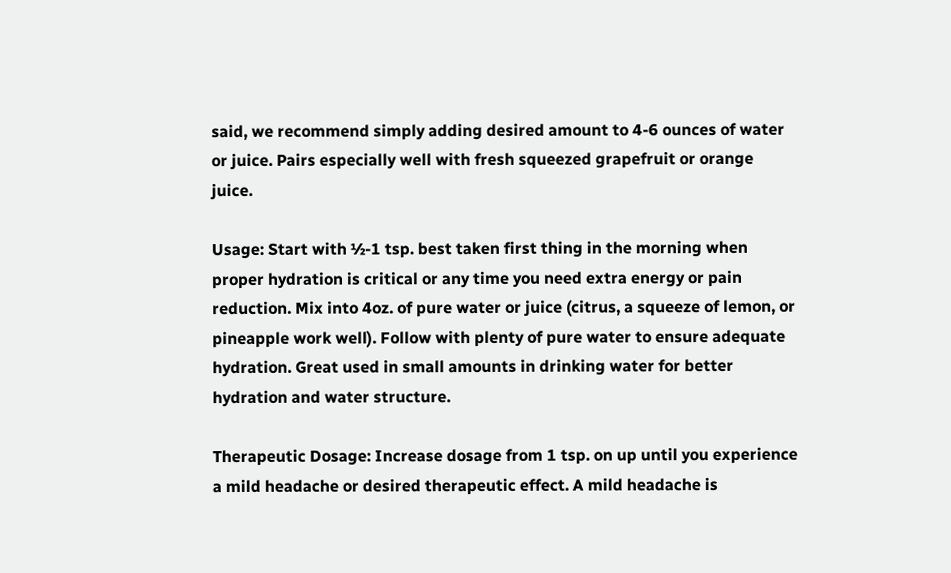said, we recommend simply adding desired amount to 4-6 ounces of water or juice. Pairs especially well with fresh squeezed grapefruit or orange juice.

Usage: Start with ½-1 tsp. best taken first thing in the morning when proper hydration is critical or any time you need extra energy or pain reduction. Mix into 4oz. of pure water or juice (citrus, a squeeze of lemon, or pineapple work well). Follow with plenty of pure water to ensure adequate hydration. Great used in small amounts in drinking water for better hydration and water structure.

Therapeutic Dosage: Increase dosage from 1 tsp. on up until you experience a mild headache or desired therapeutic effect. A mild headache is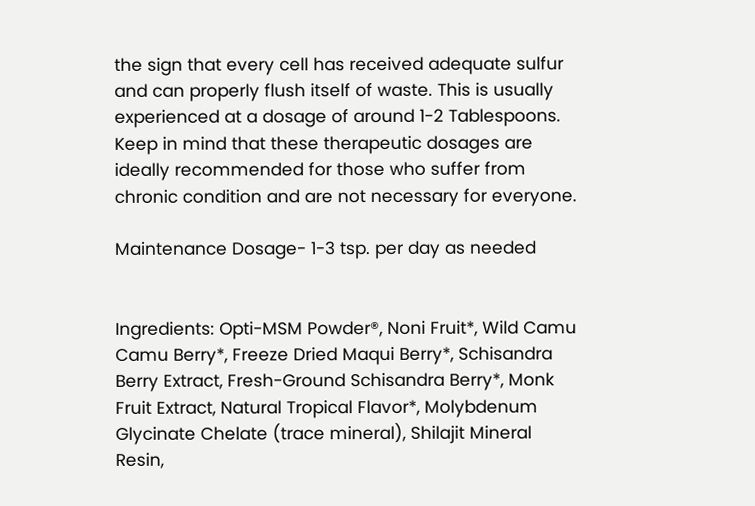the sign that every cell has received adequate sulfur and can properly flush itself of waste. This is usually experienced at a dosage of around 1-2 Tablespoons. Keep in mind that these therapeutic dosages are ideally recommended for those who suffer from chronic condition and are not necessary for everyone.

Maintenance Dosage- 1-3 tsp. per day as needed


Ingredients: Opti-MSM Powder®, Noni Fruit*, Wild Camu Camu Berry*, Freeze Dried Maqui Berry*, Schisandra Berry Extract, Fresh-Ground Schisandra Berry*, Monk Fruit Extract, Natural Tropical Flavor*, Molybdenum Glycinate Chelate (trace mineral), Shilajit Mineral Resin,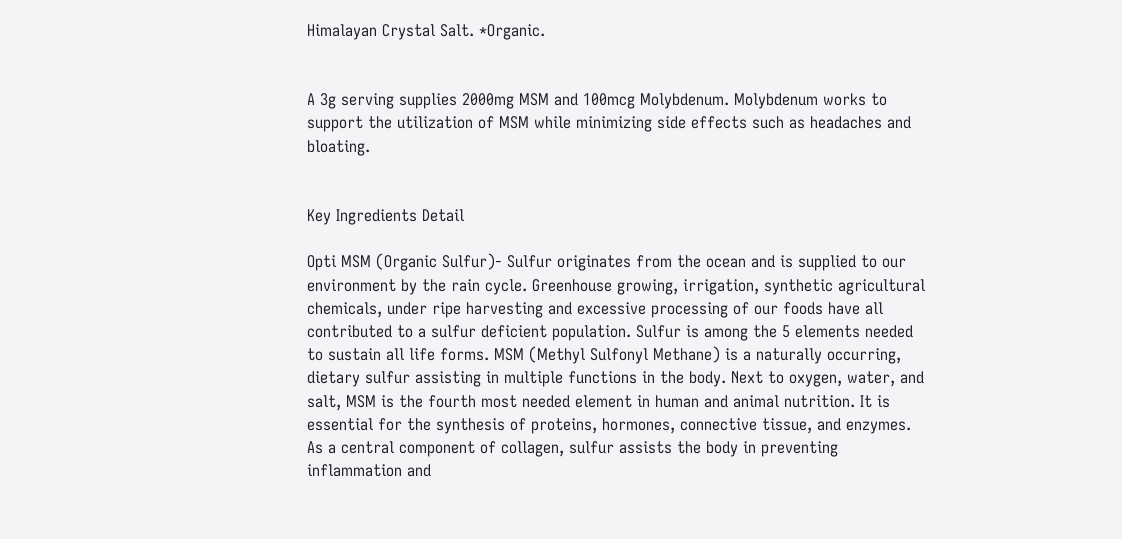Himalayan Crystal Salt. *Organic.


A 3g serving supplies 2000mg MSM and 100mcg Molybdenum. Molybdenum works to support the utilization of MSM while minimizing side effects such as headaches and bloating.


Key Ingredients Detail

Opti MSM (Organic Sulfur)- Sulfur originates from the ocean and is supplied to our environment by the rain cycle. Greenhouse growing, irrigation, synthetic agricultural chemicals, under ripe harvesting and excessive processing of our foods have all contributed to a sulfur deficient population. Sulfur is among the 5 elements needed to sustain all life forms. MSM (Methyl Sulfonyl Methane) is a naturally occurring, dietary sulfur assisting in multiple functions in the body. Next to oxygen, water, and salt, MSM is the fourth most needed element in human and animal nutrition. It is essential for the synthesis of proteins, hormones, connective tissue, and enzymes. As a central component of collagen, sulfur assists the body in preventing inflammation and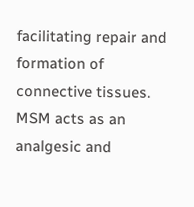facilitating repair and formation of connective tissues. MSM acts as an analgesic and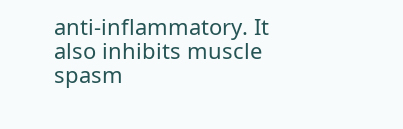anti-inflammatory. It also inhibits muscle spasm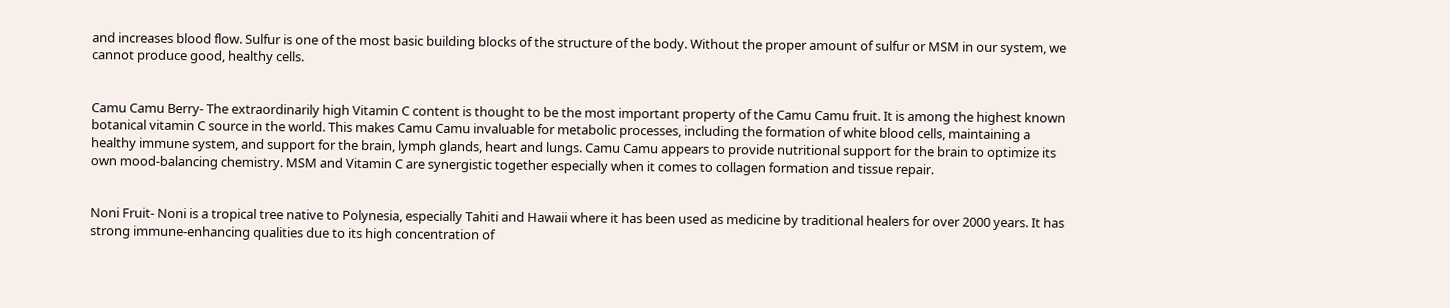and increases blood flow. Sulfur is one of the most basic building blocks of the structure of the body. Without the proper amount of sulfur or MSM in our system, we cannot produce good, healthy cells.


Camu Camu Berry- The extraordinarily high Vitamin C content is thought to be the most important property of the Camu Camu fruit. It is among the highest known botanical vitamin C source in the world. This makes Camu Camu invaluable for metabolic processes, including the formation of white blood cells, maintaining a healthy immune system, and support for the brain, lymph glands, heart and lungs. Camu Camu appears to provide nutritional support for the brain to optimize its own mood-balancing chemistry. MSM and Vitamin C are synergistic together especially when it comes to collagen formation and tissue repair.


Noni Fruit- Noni is a tropical tree native to Polynesia, especially Tahiti and Hawaii where it has been used as medicine by traditional healers for over 2000 years. It has strong immune-enhancing qualities due to its high concentration of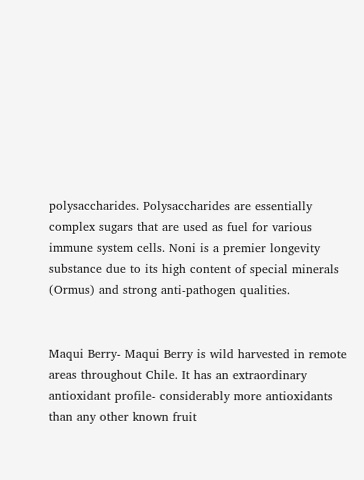polysaccharides. Polysaccharides are essentially complex sugars that are used as fuel for various immune system cells. Noni is a premier longevity substance due to its high content of special minerals (Ormus) and strong anti-pathogen qualities.


Maqui Berry- Maqui Berry is wild harvested in remote areas throughout Chile. It has an extraordinary antioxidant profile- considerably more antioxidants than any other known fruit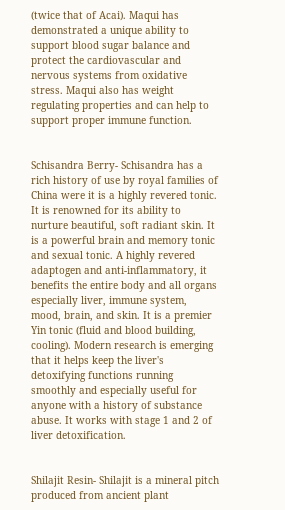(twice that of Acai). Maqui has demonstrated a unique ability to support blood sugar balance and protect the cardiovascular and nervous systems from oxidative stress. Maqui also has weight regulating properties and can help to support proper immune function.


Schisandra Berry- Schisandra has a rich history of use by royal families of China were it is a highly revered tonic. It is renowned for its ability to nurture beautiful, soft radiant skin. It is a powerful brain and memory tonic and sexual tonic. A highly revered adaptogen and anti-inflammatory, it benefits the entire body and all organs especially liver, immune system, mood, brain, and skin. It is a premier Yin tonic (fluid and blood building, cooling). Modern research is emerging that it helps keep the liver's detoxifying functions running smoothly and especially useful for anyone with a history of substance abuse. It works with stage 1 and 2 of liver detoxification.


Shilajit Resin- Shilajit is a mineral pitch produced from ancient plant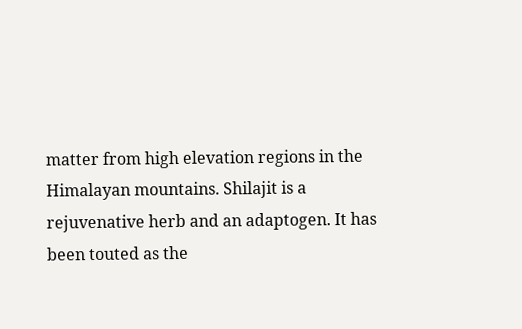matter from high elevation regions in the Himalayan mountains. Shilajit is a rejuvenative herb and an adaptogen. It has been touted as the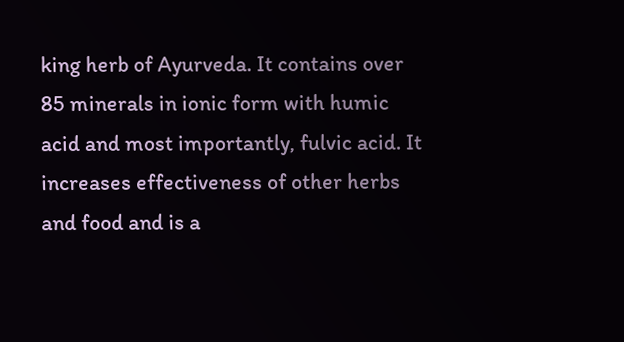king herb of Ayurveda. It contains over 85 minerals in ionic form with humic acid and most importantly, fulvic acid. It increases effectiveness of other herbs and food and is a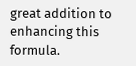great addition to enhancing this formula.